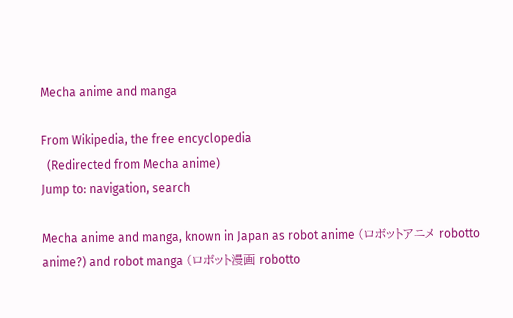Mecha anime and manga

From Wikipedia, the free encyclopedia
  (Redirected from Mecha anime)
Jump to: navigation, search

Mecha anime and manga, known in Japan as robot anime (ロボットアニメ robotto anime?) and robot manga (ロボット漫画 robotto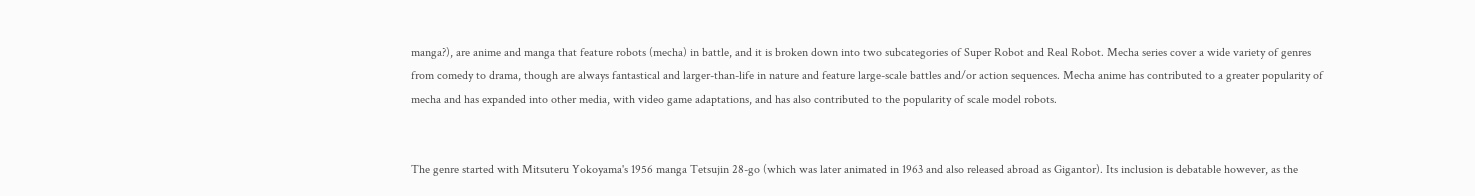manga?), are anime and manga that feature robots (mecha) in battle, and it is broken down into two subcategories of Super Robot and Real Robot. Mecha series cover a wide variety of genres from comedy to drama, though are always fantastical and larger-than-life in nature and feature large-scale battles and/or action sequences. Mecha anime has contributed to a greater popularity of mecha and has expanded into other media, with video game adaptations, and has also contributed to the popularity of scale model robots.


The genre started with Mitsuteru Yokoyama's 1956 manga Tetsujin 28-go (which was later animated in 1963 and also released abroad as Gigantor). Its inclusion is debatable however, as the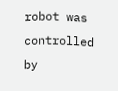robot was controlled by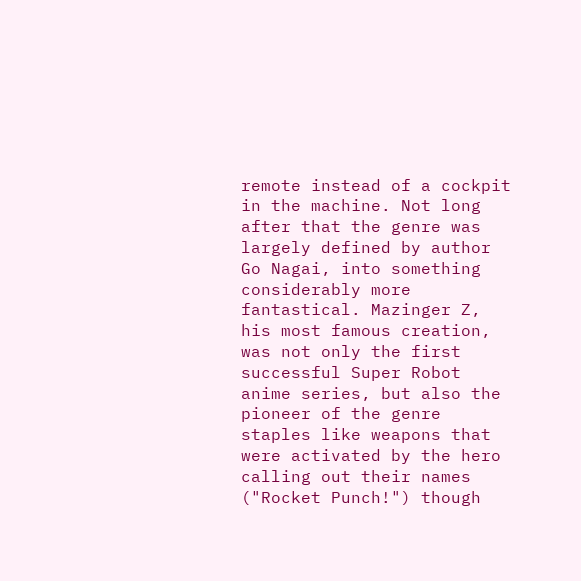remote instead of a cockpit in the machine. Not long after that the genre was largely defined by author Go Nagai, into something considerably more fantastical. Mazinger Z, his most famous creation, was not only the first successful Super Robot anime series, but also the pioneer of the genre staples like weapons that were activated by the hero calling out their names ("Rocket Punch!") though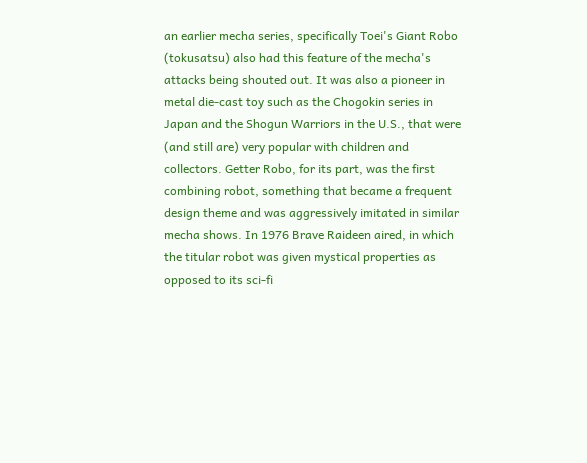an earlier mecha series, specifically Toei's Giant Robo (tokusatsu) also had this feature of the mecha's attacks being shouted out. It was also a pioneer in metal die-cast toy such as the Chogokin series in Japan and the Shogun Warriors in the U.S., that were (and still are) very popular with children and collectors. Getter Robo, for its part, was the first combining robot, something that became a frequent design theme and was aggressively imitated in similar mecha shows. In 1976 Brave Raideen aired, in which the titular robot was given mystical properties as opposed to its sci-fi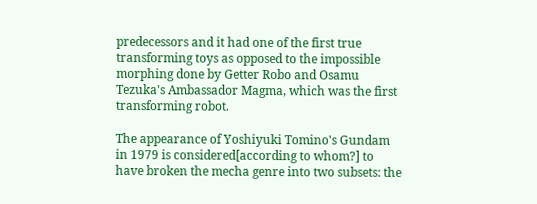predecessors and it had one of the first true transforming toys as opposed to the impossible morphing done by Getter Robo and Osamu Tezuka's Ambassador Magma, which was the first transforming robot.

The appearance of Yoshiyuki Tomino's Gundam in 1979 is considered[according to whom?] to have broken the mecha genre into two subsets: the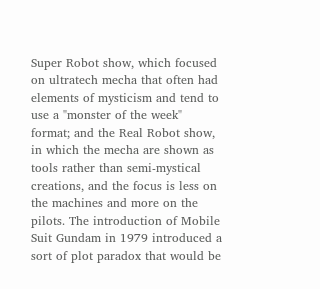Super Robot show, which focused on ultratech mecha that often had elements of mysticism and tend to use a "monster of the week" format; and the Real Robot show, in which the mecha are shown as tools rather than semi-mystical creations, and the focus is less on the machines and more on the pilots. The introduction of Mobile Suit Gundam in 1979 introduced a sort of plot paradox that would be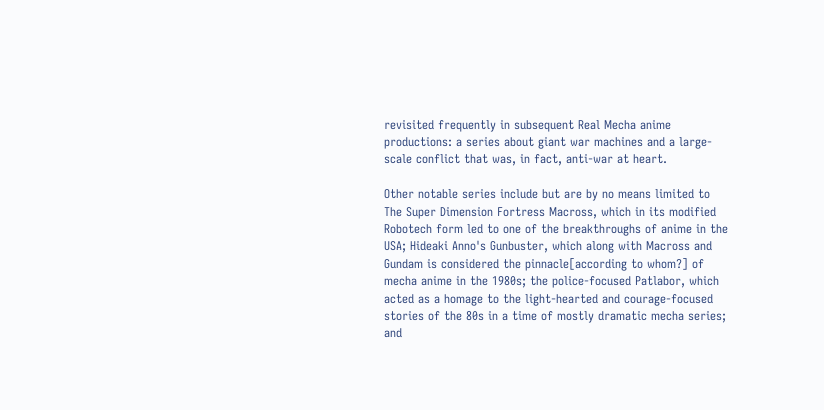revisited frequently in subsequent Real Mecha anime productions: a series about giant war machines and a large-scale conflict that was, in fact, anti-war at heart.

Other notable series include but are by no means limited to The Super Dimension Fortress Macross, which in its modified Robotech form led to one of the breakthroughs of anime in the USA; Hideaki Anno's Gunbuster, which along with Macross and Gundam is considered the pinnacle[according to whom?] of mecha anime in the 1980s; the police-focused Patlabor, which acted as a homage to the light-hearted and courage-focused stories of the 80s in a time of mostly dramatic mecha series; and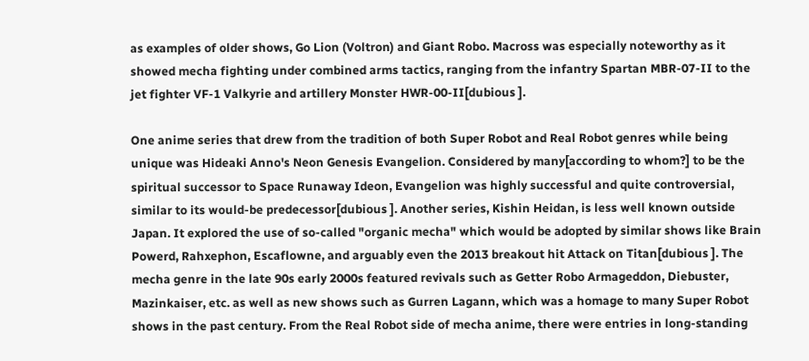as examples of older shows, Go Lion (Voltron) and Giant Robo. Macross was especially noteworthy as it showed mecha fighting under combined arms tactics, ranging from the infantry Spartan MBR-07-II to the jet fighter VF-1 Valkyrie and artillery Monster HWR-00-II[dubious ].

One anime series that drew from the tradition of both Super Robot and Real Robot genres while being unique was Hideaki Anno's Neon Genesis Evangelion. Considered by many[according to whom?] to be the spiritual successor to Space Runaway Ideon, Evangelion was highly successful and quite controversial, similar to its would-be predecessor[dubious ]. Another series, Kishin Heidan, is less well known outside Japan. It explored the use of so-called "organic mecha" which would be adopted by similar shows like Brain Powerd, Rahxephon, Escaflowne, and arguably even the 2013 breakout hit Attack on Titan[dubious ]. The mecha genre in the late 90s early 2000s featured revivals such as Getter Robo Armageddon, Diebuster, Mazinkaiser, etc. as well as new shows such as Gurren Lagann, which was a homage to many Super Robot shows in the past century. From the Real Robot side of mecha anime, there were entries in long-standing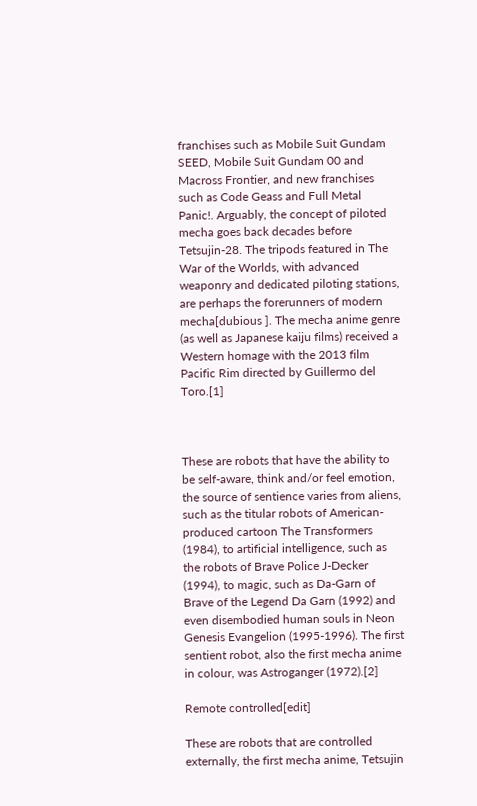franchises such as Mobile Suit Gundam SEED, Mobile Suit Gundam 00 and Macross Frontier, and new franchises such as Code Geass and Full Metal Panic!. Arguably, the concept of piloted mecha goes back decades before Tetsujin-28. The tripods featured in The War of the Worlds, with advanced weaponry and dedicated piloting stations, are perhaps the forerunners of modern mecha[dubious ]. The mecha anime genre (as well as Japanese kaiju films) received a Western homage with the 2013 film Pacific Rim directed by Guillermo del Toro.[1]



These are robots that have the ability to be self-aware, think and/or feel emotion, the source of sentience varies from aliens, such as the titular robots of American-produced cartoon The Transformers (1984), to artificial intelligence, such as the robots of Brave Police J-Decker (1994), to magic, such as Da-Garn of Brave of the Legend Da Garn (1992) and even disembodied human souls in Neon Genesis Evangelion (1995-1996). The first sentient robot, also the first mecha anime in colour, was Astroganger (1972).[2]

Remote controlled[edit]

These are robots that are controlled externally, the first mecha anime, Tetsujin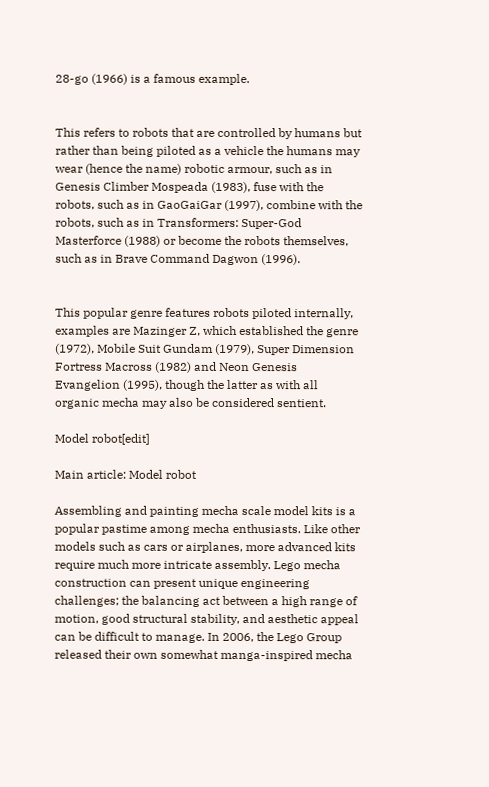28-go (1966) is a famous example.


This refers to robots that are controlled by humans but rather than being piloted as a vehicle the humans may wear (hence the name) robotic armour, such as in Genesis Climber Mospeada (1983), fuse with the robots, such as in GaoGaiGar (1997), combine with the robots, such as in Transformers: Super-God Masterforce (1988) or become the robots themselves, such as in Brave Command Dagwon (1996).


This popular genre features robots piloted internally, examples are Mazinger Z, which established the genre (1972), Mobile Suit Gundam (1979), Super Dimension Fortress Macross (1982) and Neon Genesis Evangelion (1995), though the latter as with all organic mecha may also be considered sentient.

Model robot[edit]

Main article: Model robot

Assembling and painting mecha scale model kits is a popular pastime among mecha enthusiasts. Like other models such as cars or airplanes, more advanced kits require much more intricate assembly. Lego mecha construction can present unique engineering challenges; the balancing act between a high range of motion, good structural stability, and aesthetic appeal can be difficult to manage. In 2006, the Lego Group released their own somewhat manga-inspired mecha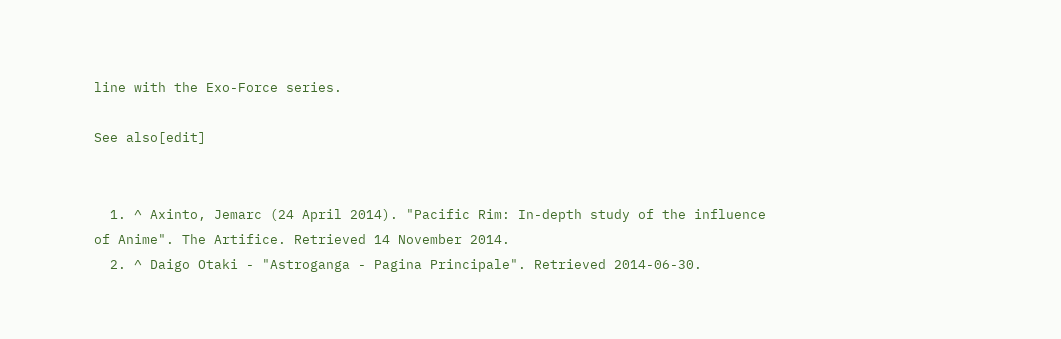line with the Exo-Force series.

See also[edit]


  1. ^ Axinto, Jemarc (24 April 2014). "Pacific Rim: In-depth study of the influence of Anime". The Artifice. Retrieved 14 November 2014.
  2. ^ Daigo Otaki - "Astroganga - Pagina Principale". Retrieved 2014-06-30.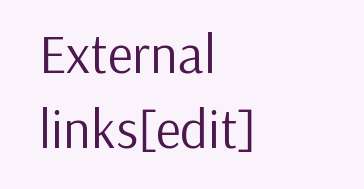External links[edit]